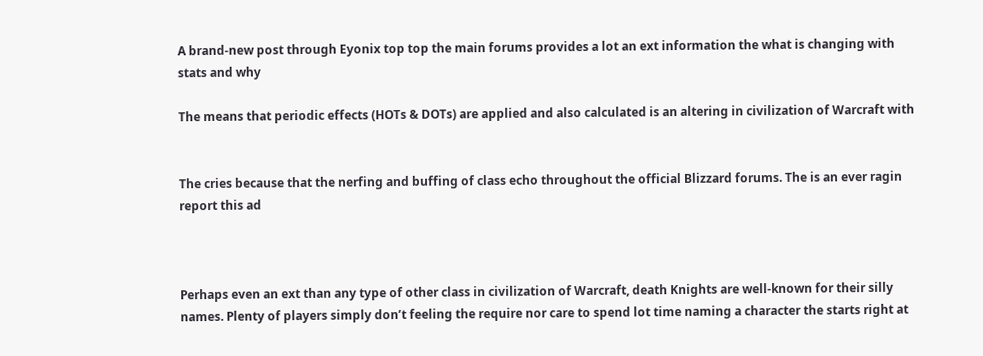A brand-new post through Eyonix top top the main forums provides a lot an ext information the what is changing with stats and why

The means that periodic effects (HOTs & DOTs) are applied and also calculated is an altering in civilization of Warcraft with


The cries because that the nerfing and buffing of class echo throughout the official Blizzard forums. The is an ever ragin
report this ad



Perhaps even an ext than any type of other class in civilization of Warcraft, death Knights are well-known for their silly names. Plenty of players simply don’t feeling the require nor care to spend lot time naming a character the starts right at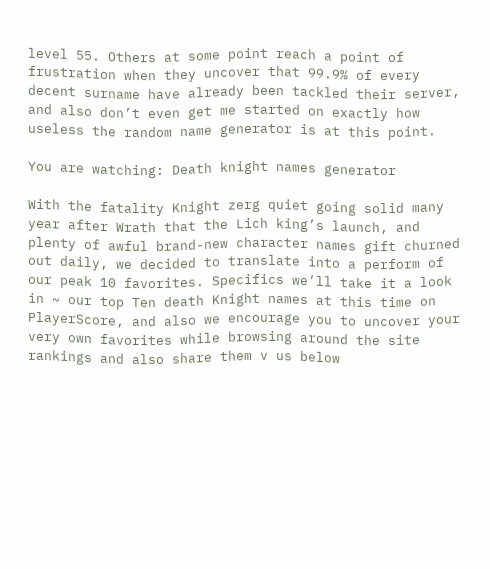level 55. Others at some point reach a point of frustration when they uncover that 99.9% of every decent surname have already been tackled their server, and also don’t even get me started on exactly how useless the random name generator is at this point.

You are watching: Death knight names generator

With the fatality Knight zerg quiet going solid many year after Wrath that the Lich king’s launch, and plenty of awful brand-new character names gift churned out daily, we decided to translate into a perform of our peak 10 favorites. Specifics we’ll take it a look in ~ our top Ten death Knight names at this time on PlayerScore, and also we encourage you to uncover your very own favorites while browsing around the site rankings and also share them v us below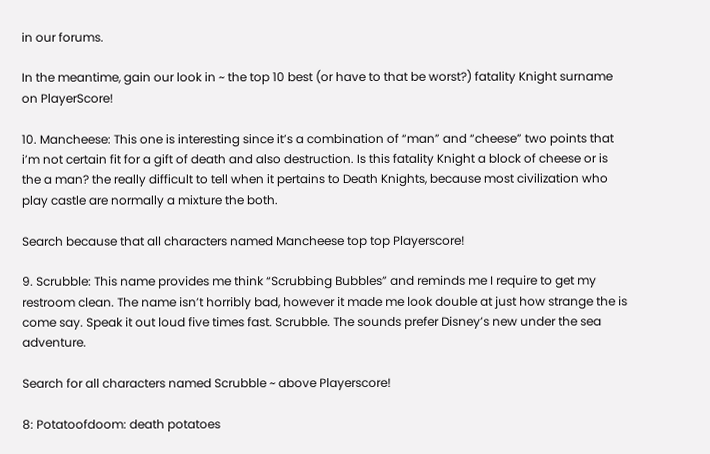in our forums.

In the meantime, gain our look in ~ the top 10 best (or have to that be worst?) fatality Knight surname on PlayerScore!

10. Mancheese: This one is interesting since it’s a combination of “man” and “cheese” two points that i’m not certain fit for a gift of death and also destruction. Is this fatality Knight a block of cheese or is the a man? the really difficult to tell when it pertains to Death Knights, because most civilization who play castle are normally a mixture the both.

Search because that all characters named Mancheese top top Playerscore!

9. Scrubble: This name provides me think “Scrubbing Bubbles” and reminds me I require to get my restroom clean. The name isn’t horribly bad, however it made me look double at just how strange the is come say. Speak it out loud five times fast. Scrubble. The sounds prefer Disney’s new under the sea adventure.

Search for all characters named Scrubble ~ above Playerscore!

8: Potatoofdoom: death potatoes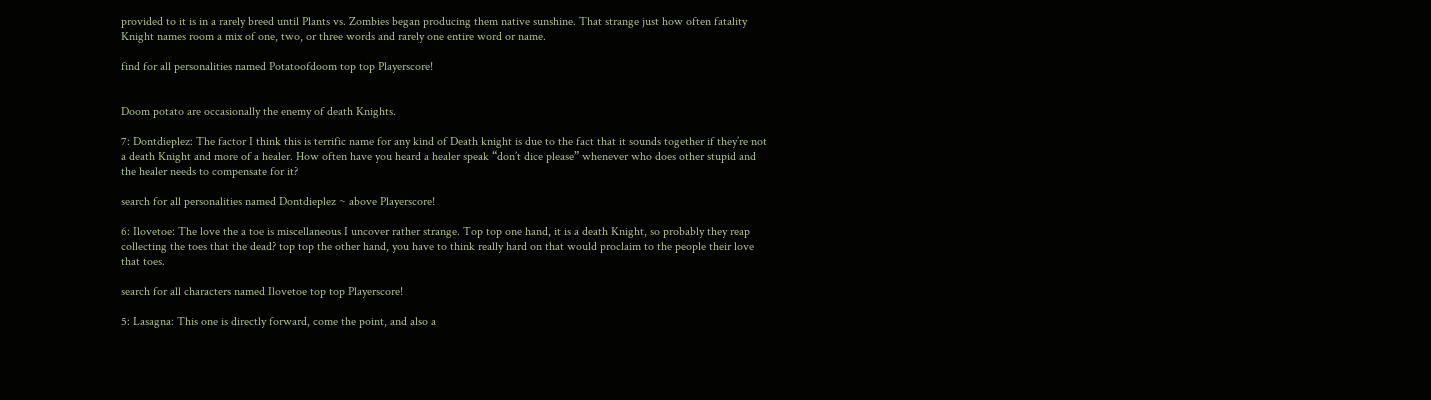provided to it is in a rarely breed until Plants vs. Zombies began producing them native sunshine. That strange just how often fatality Knight names room a mix of one, two, or three words and rarely one entire word or name.

find for all personalities named Potatoofdoom top top Playerscore!


Doom potato are occasionally the enemy of death Knights.

7: Dontdieplez: The factor I think this is terrific name for any kind of Death knight is due to the fact that it sounds together if they’re not a death Knight and more of a healer. How often have you heard a healer speak “don’t dice please” whenever who does other stupid and the healer needs to compensate for it?

search for all personalities named Dontdieplez ~ above Playerscore!

6: Ilovetoe: The love the a toe is miscellaneous I uncover rather strange. Top top one hand, it is a death Knight, so probably they reap collecting the toes that the dead? top top the other hand, you have to think really hard on that would proclaim to the people their love that toes.

search for all characters named Ilovetoe top top Playerscore!

5: Lasagna: This one is directly forward, come the point, and also a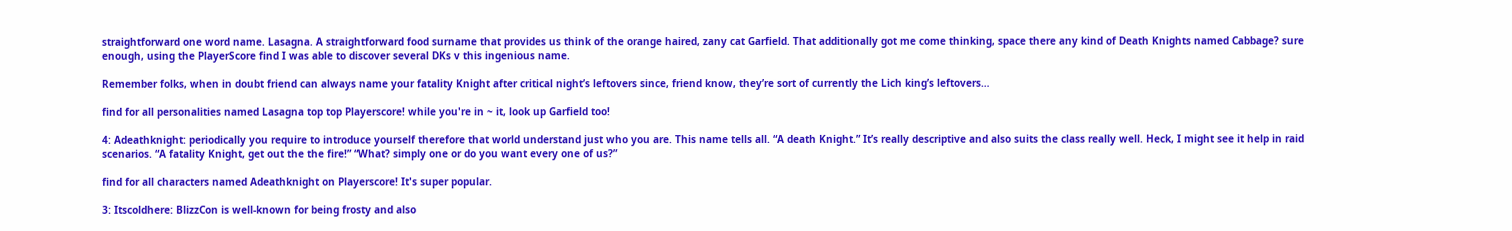straightforward one word name. Lasagna. A straightforward food surname that provides us think of the orange haired, zany cat Garfield. That additionally got me come thinking, space there any kind of Death Knights named Cabbage? sure enough, using the PlayerScore find I was able to discover several DKs v this ingenious name.

Remember folks, when in doubt friend can always name your fatality Knight after critical night’s leftovers since, friend know, they’re sort of currently the Lich king’s leftovers…

find for all personalities named Lasagna top top Playerscore! while you're in ~ it, look up Garfield too!

4: Adeathknight: periodically you require to introduce yourself therefore that world understand just who you are. This name tells all. “A death Knight.” It’s really descriptive and also suits the class really well. Heck, I might see it help in raid scenarios. “A fatality Knight, get out the the fire!” “What? simply one or do you want every one of us?”

find for all characters named Adeathknight on Playerscore! It's super popular.

3: Itscoldhere: BlizzCon is well-known for being frosty and also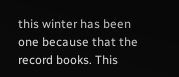this winter has been one because that the record books. This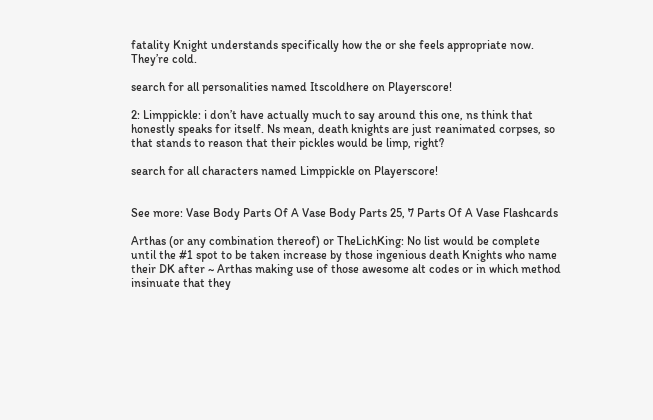fatality Knight understands specifically how the or she feels appropriate now. They’re cold.

search for all personalities named Itscoldhere on Playerscore!

2: Limppickle: i don’t have actually much to say around this one, ns think that honestly speaks for itself. Ns mean, death knights are just reanimated corpses, so that stands to reason that their pickles would be limp, right?

search for all characters named Limppickle on Playerscore!


See more: Vase Body Parts Of A Vase Body Parts 25, 7 Parts Of A Vase Flashcards

Arthas (or any combination thereof) or TheLichKing: No list would be complete until the #1 spot to be taken increase by those ingenious death Knights who name their DK after ~ Arthas making use of those awesome alt codes or in which method insinuate that they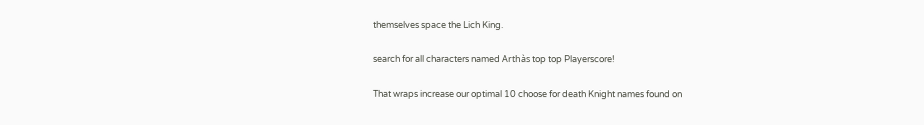themselves space the Lich King.

search for all characters named Arthàs top top Playerscore!

That wraps increase our optimal 10 choose for death Knight names found on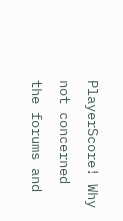PlayerScore! Why not concerned the forums and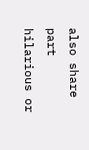also share part hilarious or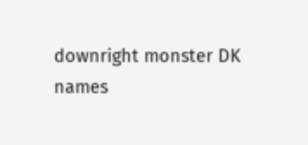downright monster DK names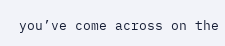you’ve come across on the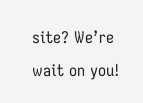site? We’re wait on you!